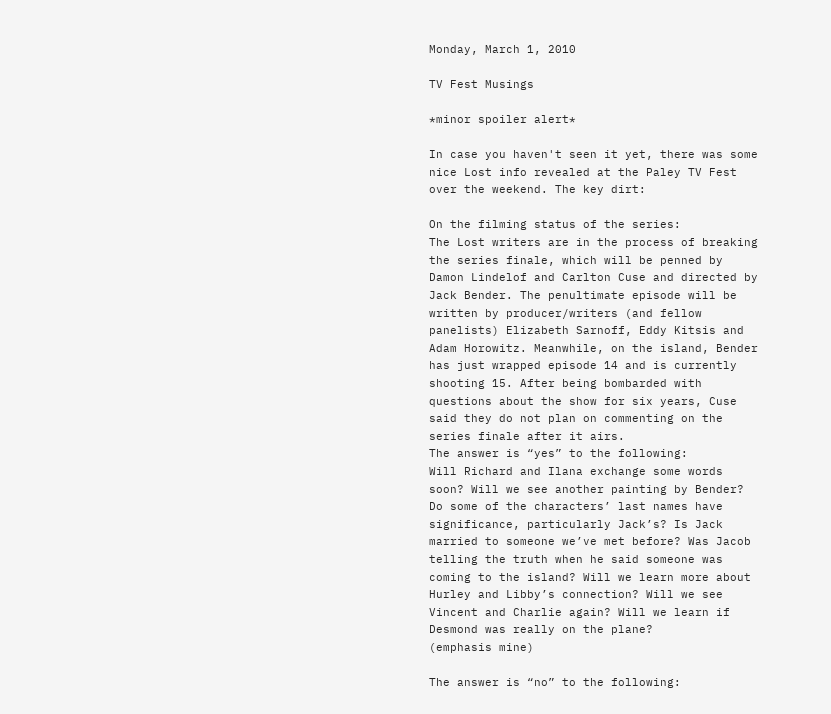Monday, March 1, 2010

TV Fest Musings

*minor spoiler alert*

In case you haven't seen it yet, there was some nice Lost info revealed at the Paley TV Fest over the weekend. The key dirt:

On the filming status of the series:
The Lost writers are in the process of breaking the series finale, which will be penned by Damon Lindelof and Carlton Cuse and directed by Jack Bender. The penultimate episode will be written by producer/writers (and fellow panelists) Elizabeth Sarnoff, Eddy Kitsis and Adam Horowitz. Meanwhile, on the island, Bender has just wrapped episode 14 and is currently shooting 15. After being bombarded with questions about the show for six years, Cuse said they do not plan on commenting on the series finale after it airs.
The answer is “yes” to the following:
Will Richard and Ilana exchange some words soon? Will we see another painting by Bender? Do some of the characters’ last names have significance, particularly Jack’s? Is Jack married to someone we’ve met before? Was Jacob telling the truth when he said someone was coming to the island? Will we learn more about Hurley and Libby’s connection? Will we see Vincent and Charlie again? Will we learn if Desmond was really on the plane?
(emphasis mine)

The answer is “no” to the following: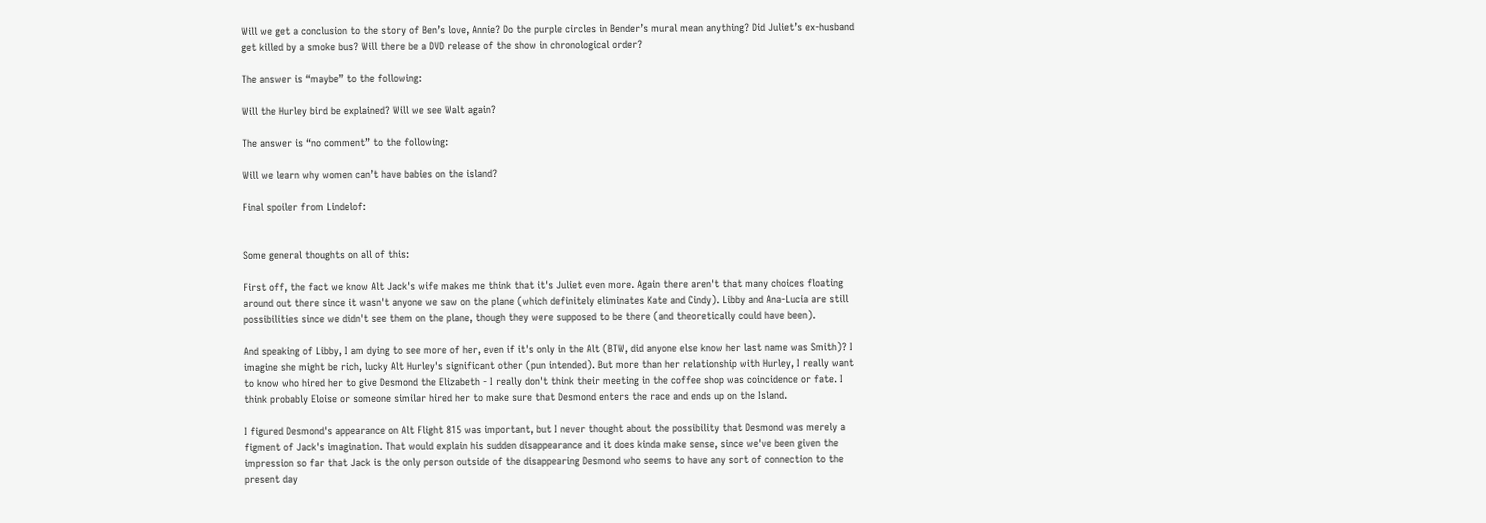Will we get a conclusion to the story of Ben’s love, Annie? Do the purple circles in Bender’s mural mean anything? Did Juliet’s ex-husband get killed by a smoke bus? Will there be a DVD release of the show in chronological order?

The answer is “maybe” to the following:

Will the Hurley bird be explained? Will we see Walt again?

The answer is “no comment” to the following:

Will we learn why women can’t have babies on the island?

Final spoiler from Lindelof:


Some general thoughts on all of this:

First off, the fact we know Alt Jack's wife makes me think that it's Juliet even more. Again there aren't that many choices floating around out there since it wasn't anyone we saw on the plane (which definitely eliminates Kate and Cindy). Libby and Ana-Lucia are still possibilities since we didn't see them on the plane, though they were supposed to be there (and theoretically could have been).

And speaking of Libby, I am dying to see more of her, even if it's only in the Alt (BTW, did anyone else know her last name was Smith)? I imagine she might be rich, lucky Alt Hurley's significant other (pun intended). But more than her relationship with Hurley, I really want to know who hired her to give Desmond the Elizabeth - I really don't think their meeting in the coffee shop was coincidence or fate. I think probably Eloise or someone similar hired her to make sure that Desmond enters the race and ends up on the Island.

I figured Desmond's appearance on Alt Flight 815 was important, but I never thought about the possibility that Desmond was merely a figment of Jack's imagination. That would explain his sudden disappearance and it does kinda make sense, since we've been given the impression so far that Jack is the only person outside of the disappearing Desmond who seems to have any sort of connection to the present day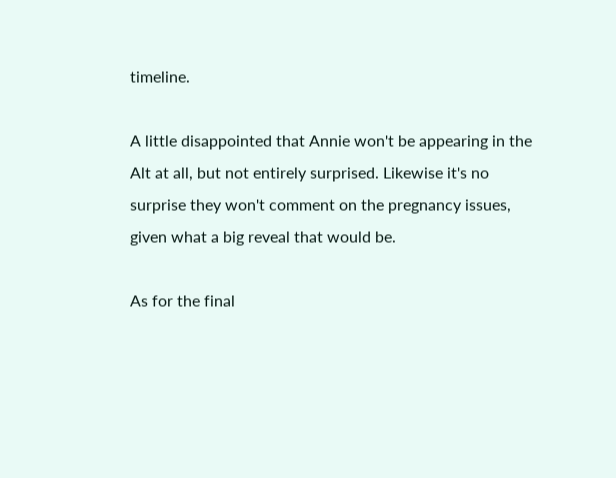timeline.

A little disappointed that Annie won't be appearing in the Alt at all, but not entirely surprised. Likewise it's no surprise they won't comment on the pregnancy issues, given what a big reveal that would be.

As for the final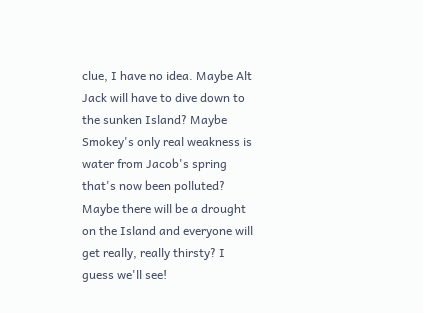clue, I have no idea. Maybe Alt Jack will have to dive down to the sunken Island? Maybe Smokey's only real weakness is water from Jacob's spring that's now been polluted? Maybe there will be a drought on the Island and everyone will get really, really thirsty? I guess we'll see!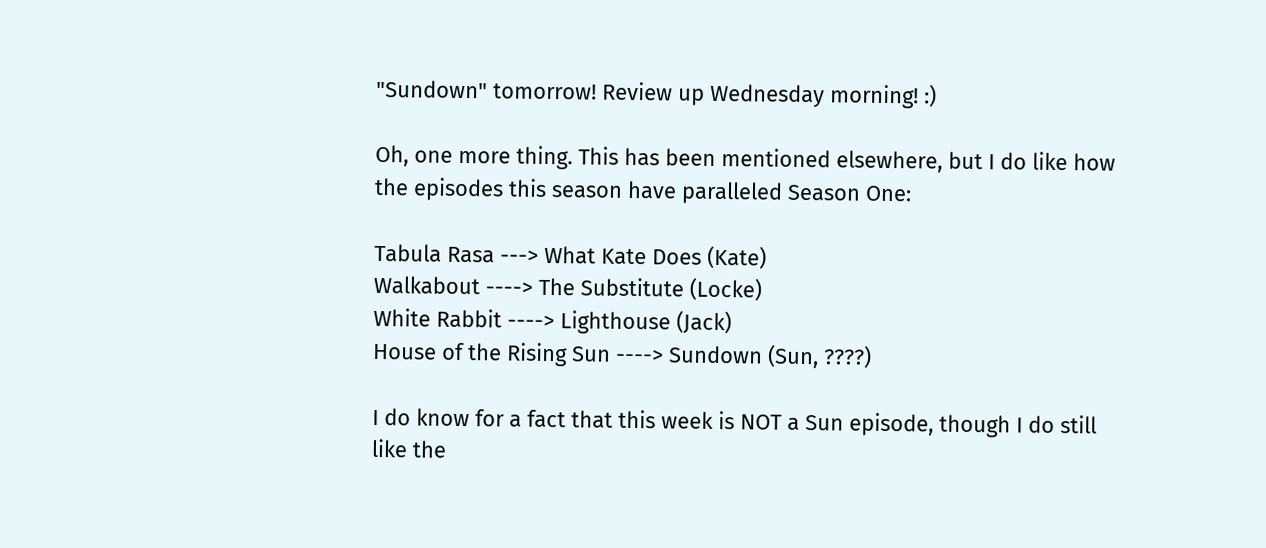"Sundown" tomorrow! Review up Wednesday morning! :)

Oh, one more thing. This has been mentioned elsewhere, but I do like how the episodes this season have paralleled Season One:

Tabula Rasa ---> What Kate Does (Kate)
Walkabout ----> The Substitute (Locke)
White Rabbit ----> Lighthouse (Jack)
House of the Rising Sun ----> Sundown (Sun, ????)

I do know for a fact that this week is NOT a Sun episode, though I do still like the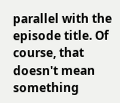parallel with the episode title. Of course, that doesn't mean something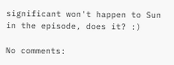significant won't happen to Sun in the episode, does it? :)

No comments: